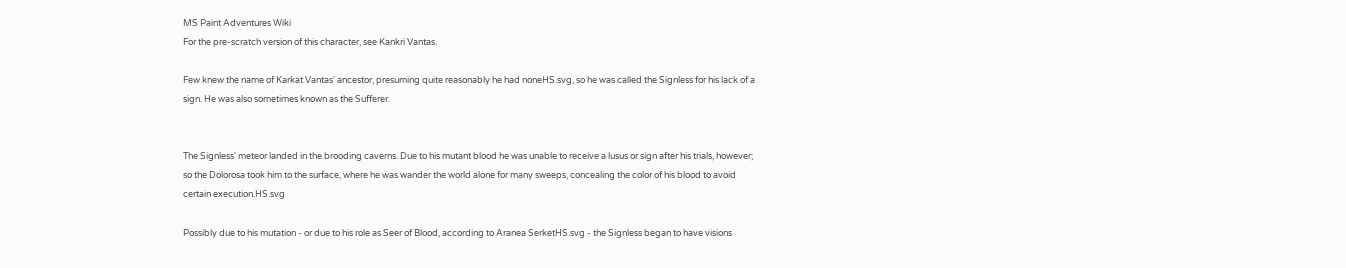MS Paint Adventures Wiki
For the pre-scratch version of this character, see Kankri Vantas.

Few knew the name of Karkat Vantas' ancestor, presuming quite reasonably he had noneHS.svg, so he was called the Signless for his lack of a sign. He was also sometimes known as the Sufferer.


The Signless' meteor landed in the brooding caverns. Due to his mutant blood he was unable to receive a lusus or sign after his trials, however; so the Dolorosa took him to the surface, where he was wander the world alone for many sweeps, concealing the color of his blood to avoid certain execution.HS.svg

Possibly due to his mutation - or due to his role as Seer of Blood, according to Aranea SerketHS.svg - the Signless began to have visions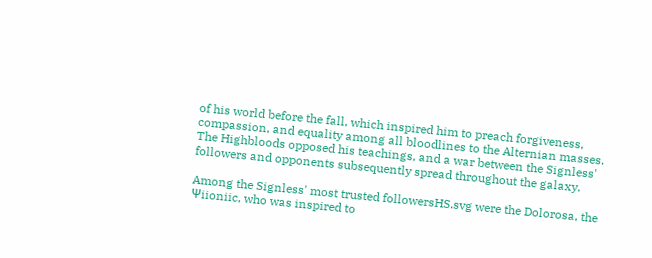of his world before the fall, which inspired him to preach forgiveness, compassion, and equality among all bloodlines to the Alternian masses. The Highbloods opposed his teachings, and a war between the Signless' followers and opponents subsequently spread throughout the galaxy.

Among the Signless' most trusted followersHS.svg were the Dolorosa, the Ψiioniic, who was inspired to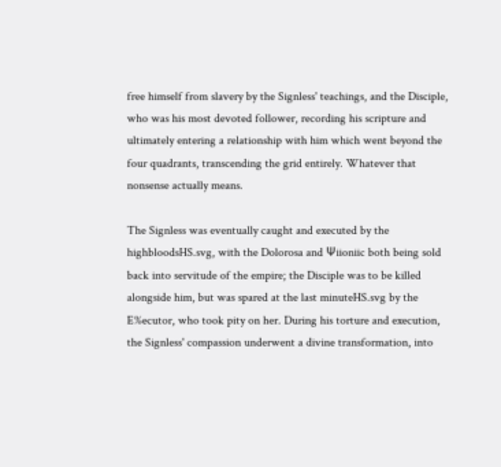free himself from slavery by the Signless' teachings, and the Disciple, who was his most devoted follower, recording his scripture and ultimately entering a relationship with him which went beyond the four quadrants, transcending the grid entirely. Whatever that nonsense actually means.

The Signless was eventually caught and executed by the highbloodsHS.svg, with the Dolorosa and Ψiioniic both being sold back into servitude of the empire; the Disciple was to be killed alongside him, but was spared at the last minuteHS.svg by the E%ecutor, who took pity on her. During his torture and execution, the Signless' compassion underwent a divine transformation, into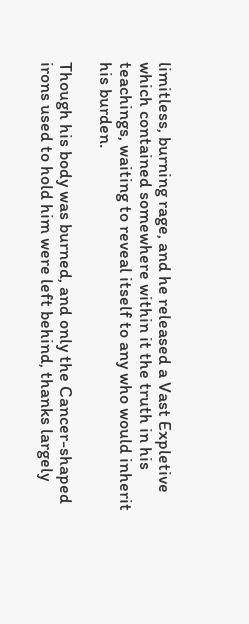limitless, burning rage, and he released a Vast Expletive which contained somewhere within it the truth in his teachings, waiting to reveal itself to any who would inherit his burden.

Though his body was burned, and only the Cancer-shaped irons used to hold him were left behind, thanks largely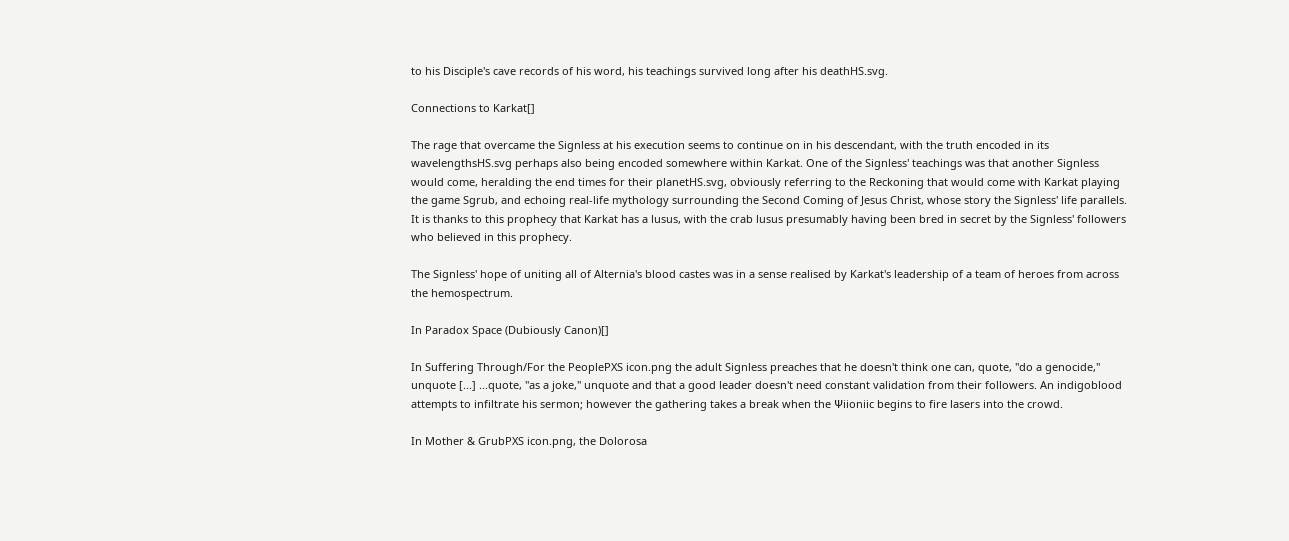to his Disciple's cave records of his word, his teachings survived long after his deathHS.svg.

Connections to Karkat[]

The rage that overcame the Signless at his execution seems to continue on in his descendant, with the truth encoded in its wavelengthsHS.svg perhaps also being encoded somewhere within Karkat. One of the Signless' teachings was that another Signless would come, heralding the end times for their planetHS.svg, obviously referring to the Reckoning that would come with Karkat playing the game Sgrub, and echoing real-life mythology surrounding the Second Coming of Jesus Christ, whose story the Signless' life parallels. It is thanks to this prophecy that Karkat has a lusus, with the crab lusus presumably having been bred in secret by the Signless' followers who believed in this prophecy.

The Signless' hope of uniting all of Alternia's blood castes was in a sense realised by Karkat's leadership of a team of heroes from across the hemospectrum.

In Paradox Space (Dubiously Canon)[]

In Suffering Through/For the PeoplePXS icon.png the adult Signless preaches that he doesn't think one can, quote, "do a genocide," unquote [...] ...quote, "as a joke," unquote and that a good leader doesn't need constant validation from their followers. An indigoblood attempts to infiltrate his sermon; however the gathering takes a break when the Ψiioniic begins to fire lasers into the crowd.

In Mother & GrubPXS icon.png, the Dolorosa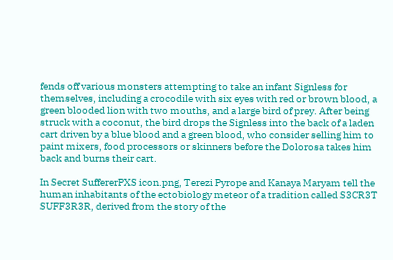fends off various monsters attempting to take an infant Signless for themselves, including a crocodile with six eyes with red or brown blood, a green blooded lion with two mouths, and a large bird of prey. After being struck with a coconut, the bird drops the Signless into the back of a laden cart driven by a blue blood and a green blood, who consider selling him to paint mixers, food processors or skinners before the Dolorosa takes him back and burns their cart.

In Secret SuffererPXS icon.png, Terezi Pyrope and Kanaya Maryam tell the human inhabitants of the ectobiology meteor of a tradition called S3CR3T SUFF3R3R, derived from the story of the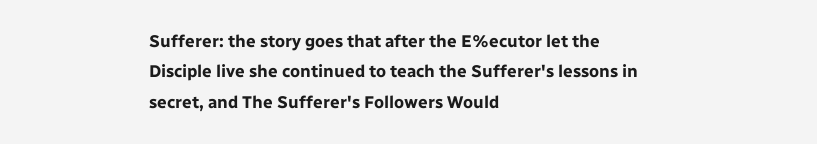Sufferer: the story goes that after the E%ecutor let the Disciple live she continued to teach the Sufferer's lessons in secret, and The Sufferer's Followers Would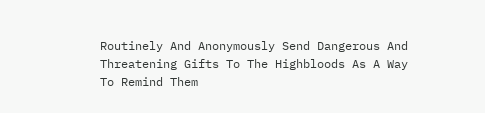Routinely And Anonymously Send Dangerous And Threatening Gifts To The Highbloods As A Way To Remind Them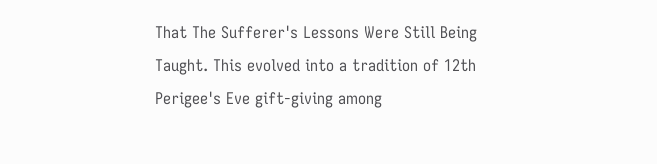That The Sufferer's Lessons Were Still Being Taught. This evolved into a tradition of 12th Perigee's Eve gift-giving among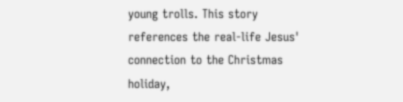young trolls. This story references the real-life Jesus' connection to the Christmas holiday,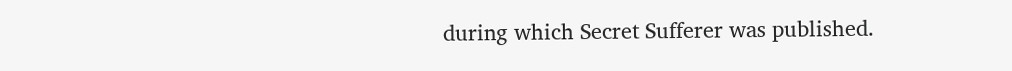during which Secret Sufferer was published.